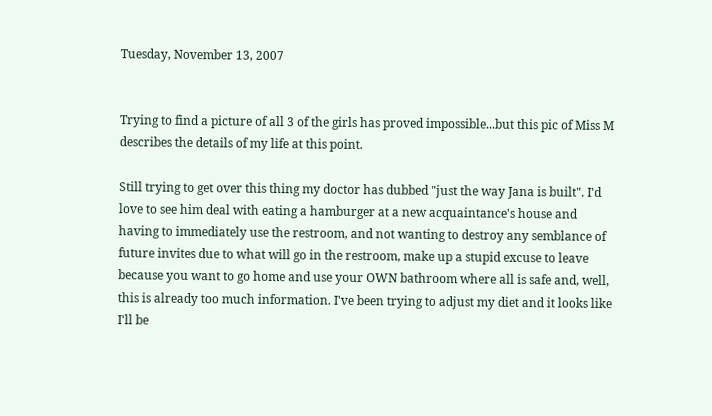Tuesday, November 13, 2007


Trying to find a picture of all 3 of the girls has proved impossible...but this pic of Miss M describes the details of my life at this point.

Still trying to get over this thing my doctor has dubbed "just the way Jana is built". I'd love to see him deal with eating a hamburger at a new acquaintance's house and having to immediately use the restroom, and not wanting to destroy any semblance of future invites due to what will go in the restroom, make up a stupid excuse to leave because you want to go home and use your OWN bathroom where all is safe and, well, this is already too much information. I've been trying to adjust my diet and it looks like I'll be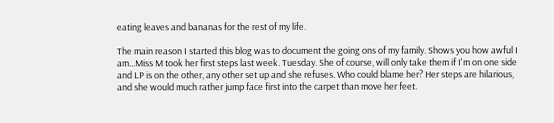eating leaves and bananas for the rest of my life.

The main reason I started this blog was to document the going ons of my family. Shows you how awful I am...Miss M took her first steps last week. Tuesday. She of course, will only take them if I'm on one side and LP is on the other, any other set up and she refuses. Who could blame her? Her steps are hilarious, and she would much rather jump face first into the carpet than move her feet.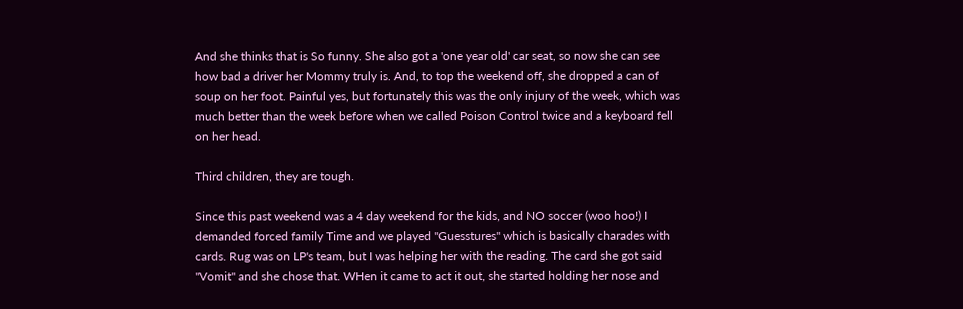And she thinks that is So funny. She also got a 'one year old' car seat, so now she can see how bad a driver her Mommy truly is. And, to top the weekend off, she dropped a can of soup on her foot. Painful yes, but fortunately this was the only injury of the week, which was much better than the week before when we called Poison Control twice and a keyboard fell on her head.

Third children, they are tough.

Since this past weekend was a 4 day weekend for the kids, and NO soccer (woo hoo!) I demanded forced family Time and we played "Guesstures" which is basically charades with cards. Rug was on LP's team, but I was helping her with the reading. The card she got said "Vomit" and she chose that. WHen it came to act it out, she started holding her nose and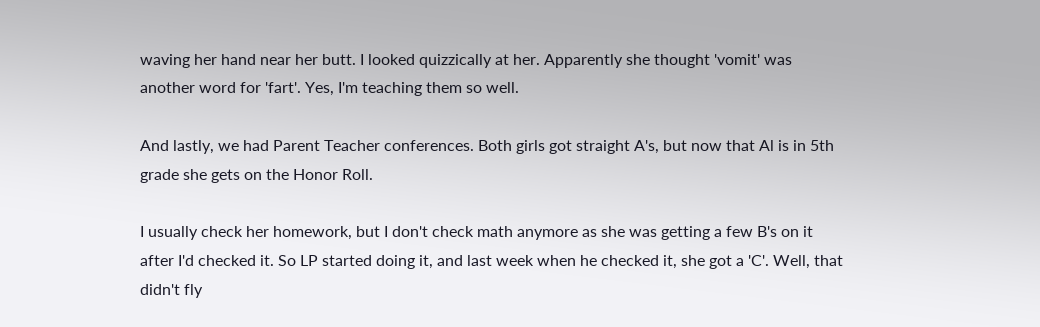waving her hand near her butt. I looked quizzically at her. Apparently she thought 'vomit' was another word for 'fart'. Yes, I'm teaching them so well.

And lastly, we had Parent Teacher conferences. Both girls got straight A's, but now that Al is in 5th grade she gets on the Honor Roll.

I usually check her homework, but I don't check math anymore as she was getting a few B's on it after I'd checked it. So LP started doing it, and last week when he checked it, she got a 'C'. Well, that didn't fly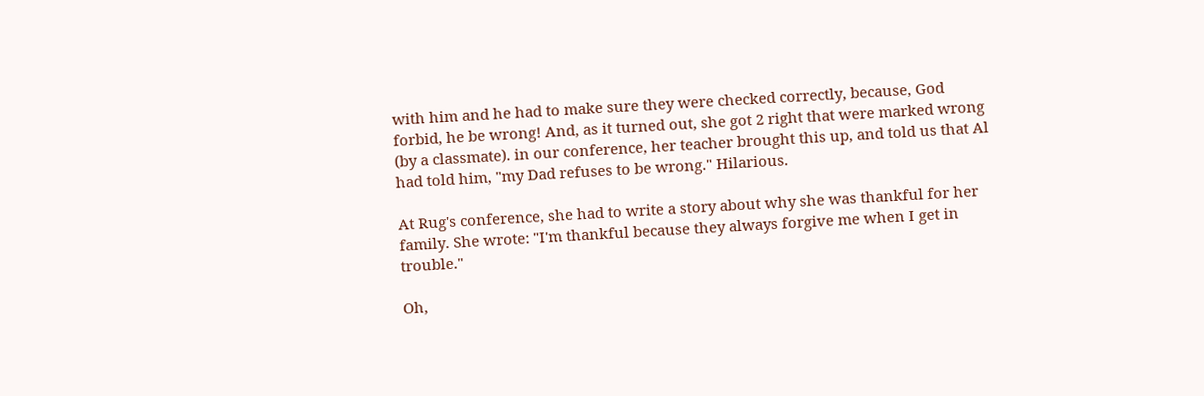with him and he had to make sure they were checked correctly, because, God forbid, he be wrong! And, as it turned out, she got 2 right that were marked wrong (by a classmate). in our conference, her teacher brought this up, and told us that Al had told him, "my Dad refuses to be wrong." Hilarious.

At Rug's conference, she had to write a story about why she was thankful for her family. She wrote: "I'm thankful because they always forgive me when I get in trouble."

Oh,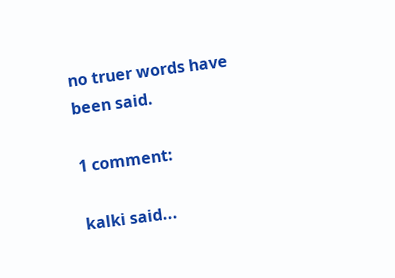no truer words have been said.

1 comment:

kalki said...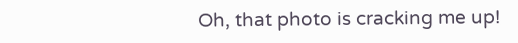Oh, that photo is cracking me up!